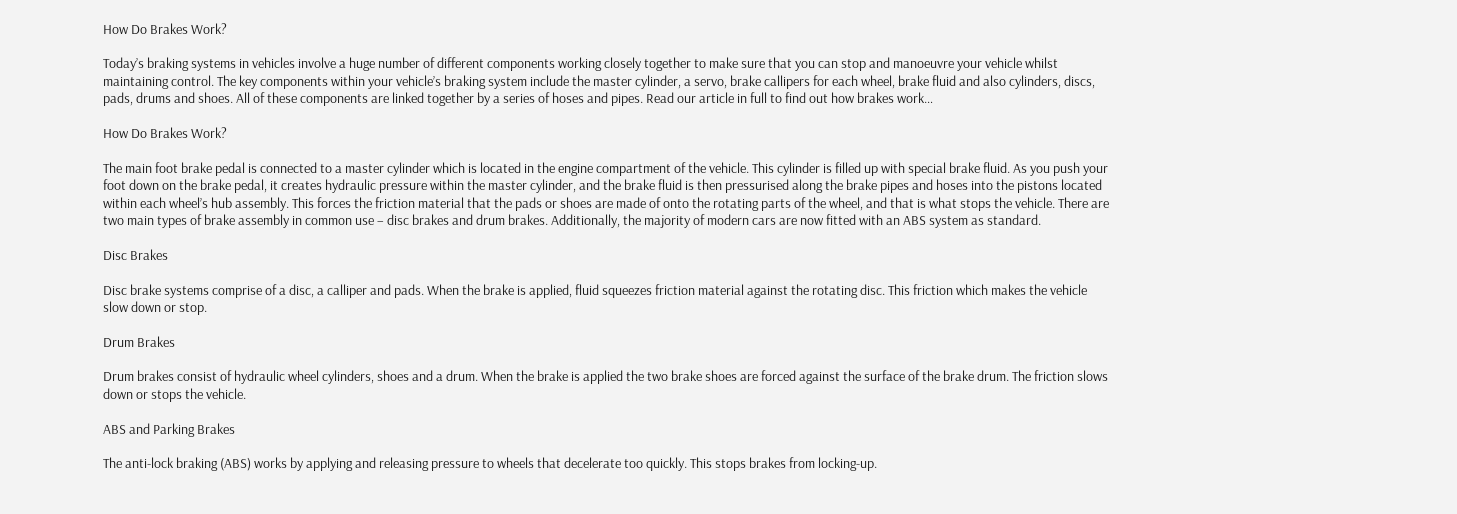How Do Brakes Work?

Today’s braking systems in vehicles involve a huge number of different components working closely together to make sure that you can stop and manoeuvre your vehicle whilst maintaining control. The key components within your vehicle’s braking system include the master cylinder, a servo, brake callipers for each wheel, brake fluid and also cylinders, discs, pads, drums and shoes. All of these components are linked together by a series of hoses and pipes. Read our article in full to find out how brakes work…

How Do Brakes Work?

The main foot brake pedal is connected to a master cylinder which is located in the engine compartment of the vehicle. This cylinder is filled up with special brake fluid. As you push your foot down on the brake pedal, it creates hydraulic pressure within the master cylinder, and the brake fluid is then pressurised along the brake pipes and hoses into the pistons located within each wheel’s hub assembly. This forces the friction material that the pads or shoes are made of onto the rotating parts of the wheel, and that is what stops the vehicle. There are two main types of brake assembly in common use – disc brakes and drum brakes. Additionally, the majority of modern cars are now fitted with an ABS system as standard.

Disc Brakes

Disc brake systems comprise of a disc, a calliper and pads. When the brake is applied, fluid squeezes friction material against the rotating disc. This friction which makes the vehicle slow down or stop.

Drum Brakes

Drum brakes consist of hydraulic wheel cylinders, shoes and a drum. When the brake is applied the two brake shoes are forced against the surface of the brake drum. The friction slows down or stops the vehicle.

ABS and Parking Brakes

The anti-lock braking (ABS) works by applying and releasing pressure to wheels that decelerate too quickly. This stops brakes from locking-up.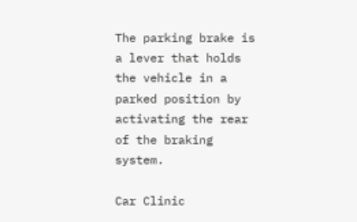The parking brake is a lever that holds the vehicle in a parked position by activating the rear of the braking system.

Car Clinic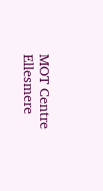MOT Centre Ellesmere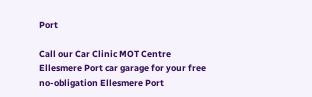Port

Call our Car Clinic MOT Centre Ellesmere Port car garage for your free no-obligation Ellesmere Port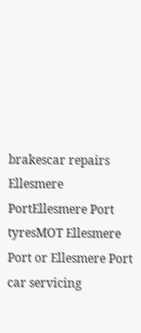brakescar repairs Ellesmere PortEllesmere Port tyresMOT Ellesmere Port or Ellesmere Port car servicing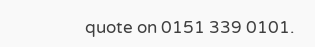quote on 0151 339 0101.